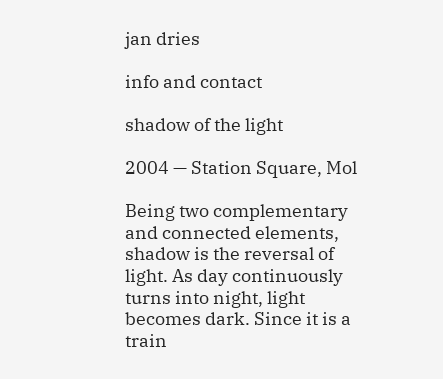jan dries

info and contact

shadow of the light

2004 — Station Square, Mol

Being two complementary and connected elements, shadow is the reversal of light. As day continuously turns into night, light becomes dark. Since it is a train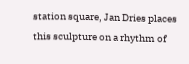station square, Jan Dries places this sculpture on a rhythm of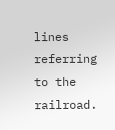lines referring to the railroad.